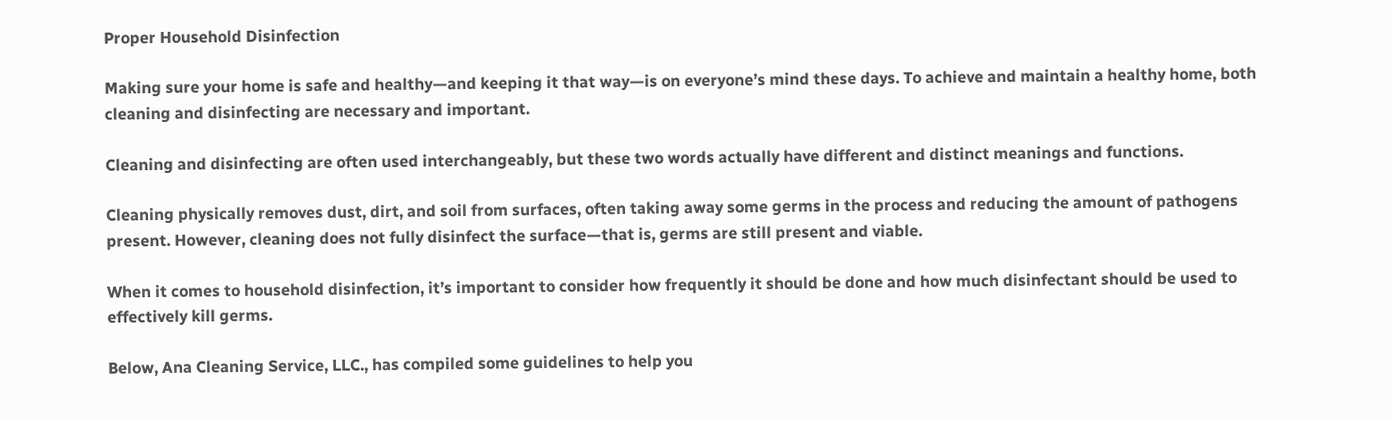Proper Household Disinfection

Making sure your home is safe and healthy—and keeping it that way—is on everyone’s mind these days. To achieve and maintain a healthy home, both cleaning and disinfecting are necessary and important.

Cleaning and disinfecting are often used interchangeably, but these two words actually have different and distinct meanings and functions.

Cleaning physically removes dust, dirt, and soil from surfaces, often taking away some germs in the process and reducing the amount of pathogens present. However, cleaning does not fully disinfect the surface—that is, germs are still present and viable.

When it comes to household disinfection, it’s important to consider how frequently it should be done and how much disinfectant should be used to effectively kill germs.

Below, Ana Cleaning Service, LLC., has compiled some guidelines to help you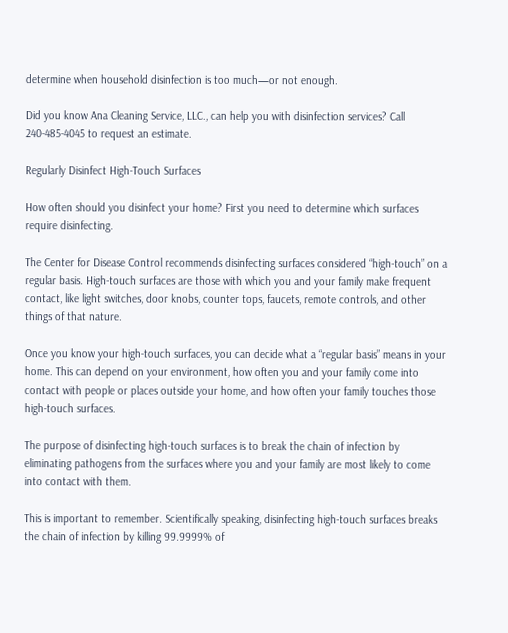determine when household disinfection is too much—or not enough.

Did you know Ana Cleaning Service, LLC., can help you with disinfection services? Call 240-485-4045 to request an estimate.

Regularly Disinfect High-Touch Surfaces

How often should you disinfect your home? First you need to determine which surfaces require disinfecting.

The Center for Disease Control recommends disinfecting surfaces considered “high-touch” on a regular basis. High-touch surfaces are those with which you and your family make frequent contact, like light switches, door knobs, counter tops, faucets, remote controls, and other things of that nature.

Once you know your high-touch surfaces, you can decide what a “regular basis” means in your home. This can depend on your environment, how often you and your family come into contact with people or places outside your home, and how often your family touches those high-touch surfaces.

The purpose of disinfecting high-touch surfaces is to break the chain of infection by eliminating pathogens from the surfaces where you and your family are most likely to come into contact with them.

This is important to remember. Scientifically speaking, disinfecting high-touch surfaces breaks the chain of infection by killing 99.9999% of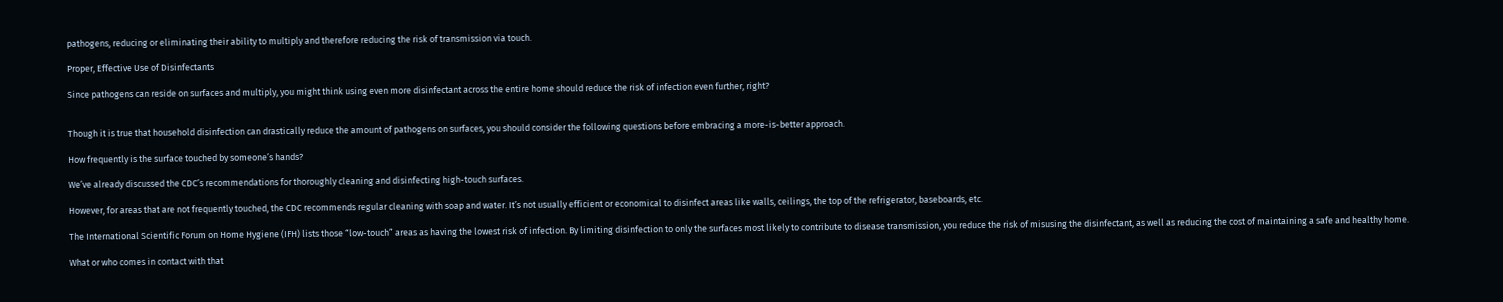pathogens, reducing or eliminating their ability to multiply and therefore reducing the risk of transmission via touch.

Proper, Effective Use of Disinfectants

Since pathogens can reside on surfaces and multiply, you might think using even more disinfectant across the entire home should reduce the risk of infection even further, right?


Though it is true that household disinfection can drastically reduce the amount of pathogens on surfaces, you should consider the following questions before embracing a more-is-better approach.

How frequently is the surface touched by someone’s hands?

We’ve already discussed the CDC’s recommendations for thoroughly cleaning and disinfecting high-touch surfaces.

However, for areas that are not frequently touched, the CDC recommends regular cleaning with soap and water. It’s not usually efficient or economical to disinfect areas like walls, ceilings, the top of the refrigerator, baseboards, etc.

The International Scientific Forum on Home Hygiene (IFH) lists those “low-touch” areas as having the lowest risk of infection. By limiting disinfection to only the surfaces most likely to contribute to disease transmission, you reduce the risk of misusing the disinfectant, as well as reducing the cost of maintaining a safe and healthy home.

What or who comes in contact with that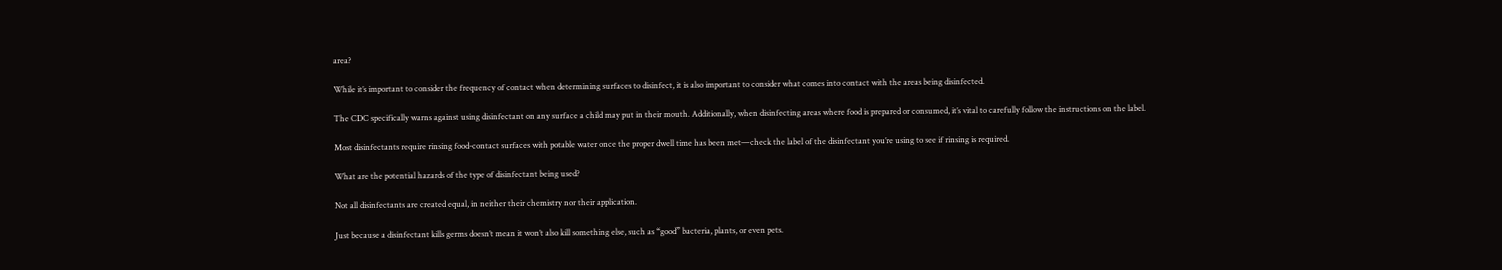area?

While it’s important to consider the frequency of contact when determining surfaces to disinfect, it is also important to consider what comes into contact with the areas being disinfected.

The CDC specifically warns against using disinfectant on any surface a child may put in their mouth. Additionally, when disinfecting areas where food is prepared or consumed, it’s vital to carefully follow the instructions on the label.

Most disinfectants require rinsing food-contact surfaces with potable water once the proper dwell time has been met—check the label of the disinfectant you’re using to see if rinsing is required.

What are the potential hazards of the type of disinfectant being used?

Not all disinfectants are created equal, in neither their chemistry nor their application.

Just because a disinfectant kills germs doesn’t mean it won’t also kill something else, such as “good” bacteria, plants, or even pets.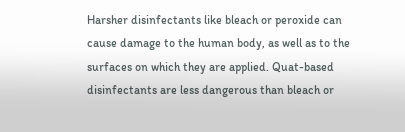Harsher disinfectants like bleach or peroxide can cause damage to the human body, as well as to the surfaces on which they are applied. Quat-based disinfectants are less dangerous than bleach or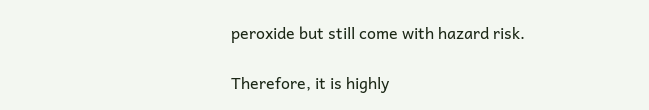peroxide but still come with hazard risk.

Therefore, it is highly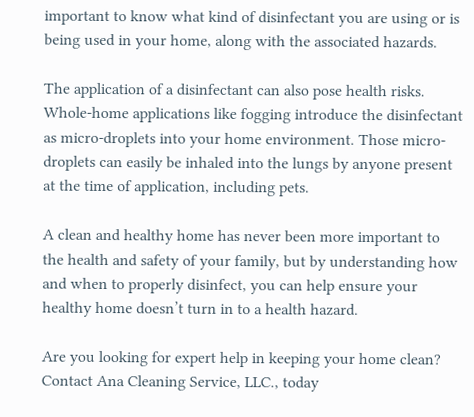important to know what kind of disinfectant you are using or is being used in your home, along with the associated hazards.

The application of a disinfectant can also pose health risks. Whole-home applications like fogging introduce the disinfectant as micro-droplets into your home environment. Those micro-droplets can easily be inhaled into the lungs by anyone present at the time of application, including pets.

A clean and healthy home has never been more important to the health and safety of your family, but by understanding how and when to properly disinfect, you can help ensure your healthy home doesn’t turn in to a health hazard.

Are you looking for expert help in keeping your home clean? Contact Ana Cleaning Service, LLC., today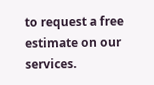to request a free estimate on our services.